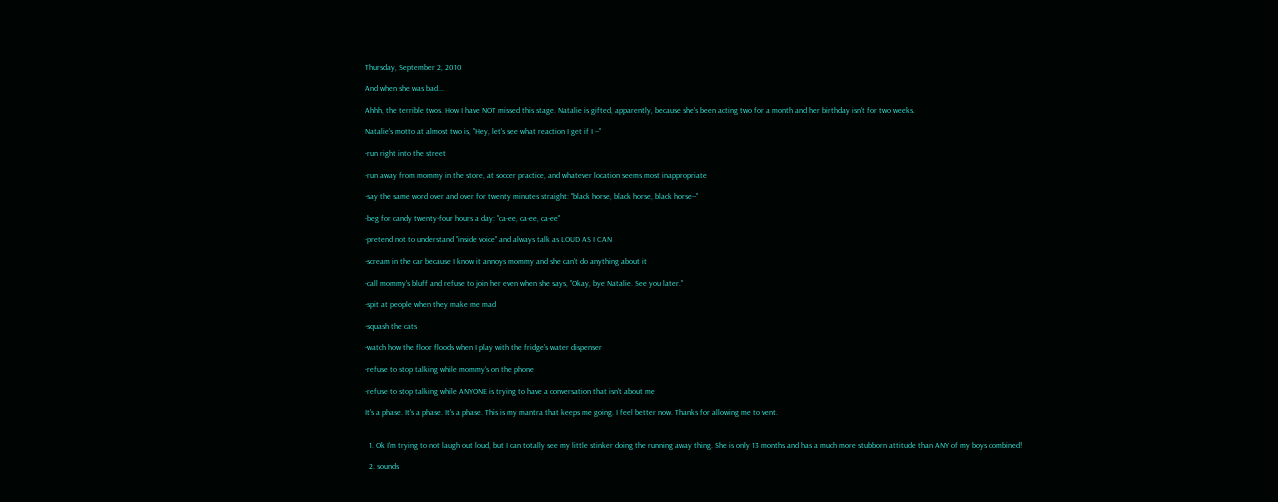Thursday, September 2, 2010

And when she was bad...

Ahhh, the terrible twos. How I have NOT missed this stage. Natalie is gifted, apparently, because she's been acting two for a month and her birthday isn't for two weeks.

Natalie's motto at almost two is, "Hey, let's see what reaction I get if I --"

-run right into the street

-run away from mommy in the store, at soccer practice, and whatever location seems most inappropriate

-say the same word over and over for twenty minutes straight: "black horse, black horse, black horse--"

-beg for candy twenty-four hours a day: "ca-ee, ca-ee, ca-ee"

-pretend not to understand "inside voice" and always talk as LOUD AS I CAN

-scream in the car because I know it annoys mommy and she can't do anything about it

-call mommy's bluff and refuse to join her even when she says, "Okay, bye Natalie. See you later."

-spit at people when they make me mad

-squash the cats

-watch how the floor floods when I play with the fridge's water dispenser

-refuse to stop talking while mommy's on the phone

-refuse to stop talking while ANYONE is trying to have a conversation that isn't about me

It's a phase. It's a phase. It's a phase. This is my mantra that keeps me going. I feel better now. Thanks for allowing me to vent.


  1. Ok I'm trying to not laugh out loud, but I can totally see my little stinker doing the running away thing. She is only 13 months and has a much more stubborn attitude than ANY of my boys combined!

  2. sounds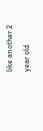like another 2 year old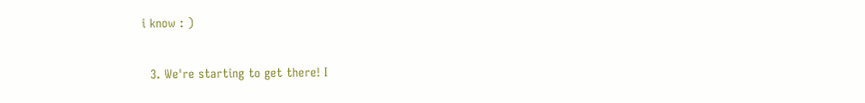i know : )

  3. We're starting to get there! I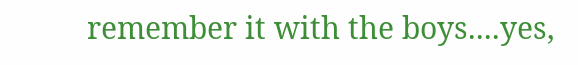remember it with the boys....yes,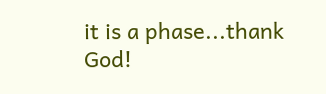it is a phase...thank God!